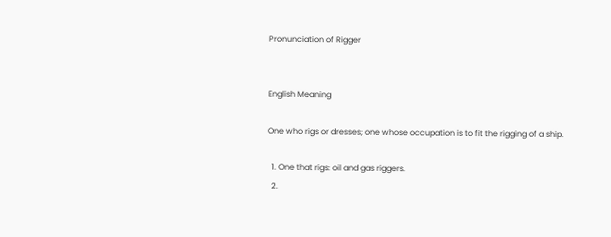Pronunciation of Rigger


English Meaning

One who rigs or dresses; one whose occupation is to fit the rigging of a ship.

  1. One that rigs: oil and gas riggers.
  2.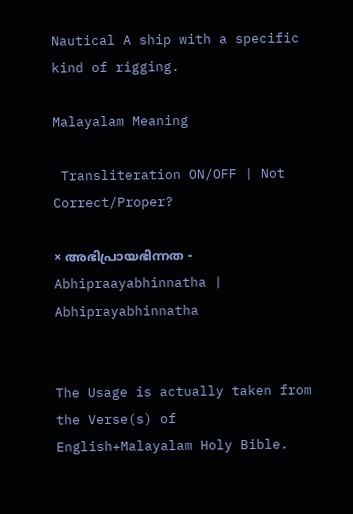Nautical A ship with a specific kind of rigging.

Malayalam Meaning

 Transliteration ON/OFF | Not Correct/Proper?

× അഭിപ്രായഭിന്നത - Abhipraayabhinnatha | Abhiprayabhinnatha


The Usage is actually taken from the Verse(s) of English+Malayalam Holy Bible.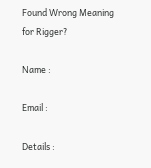Found Wrong Meaning for Rigger?

Name :

Email :

Details :